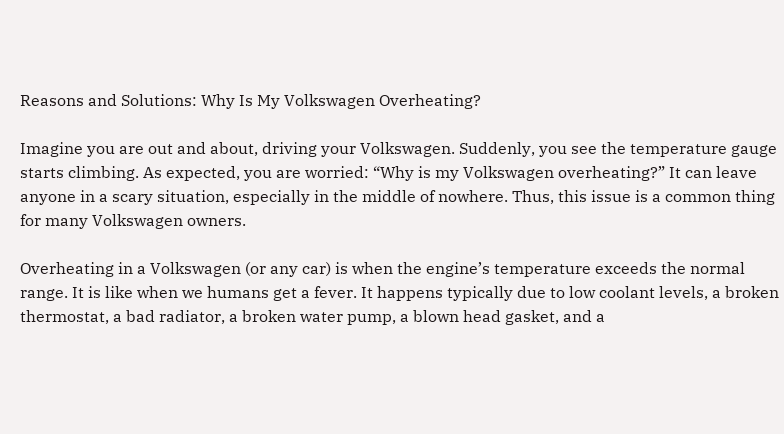Reasons and Solutions: Why Is My Volkswagen Overheating?

Imagine you are out and about, driving your Volkswagen. Suddenly, you see the temperature gauge starts climbing. As expected, you are worried: “Why is my Volkswagen overheating?” It can leave anyone in a scary situation, especially in the middle of nowhere. Thus, this issue is a common thing for many Volkswagen owners.

Overheating in a Volkswagen (or any car) is when the engine’s temperature exceeds the normal range. It is like when we humans get a fever. It happens typically due to low coolant levels, a broken thermostat, a bad radiator, a broken water pump, a blown head gasket, and a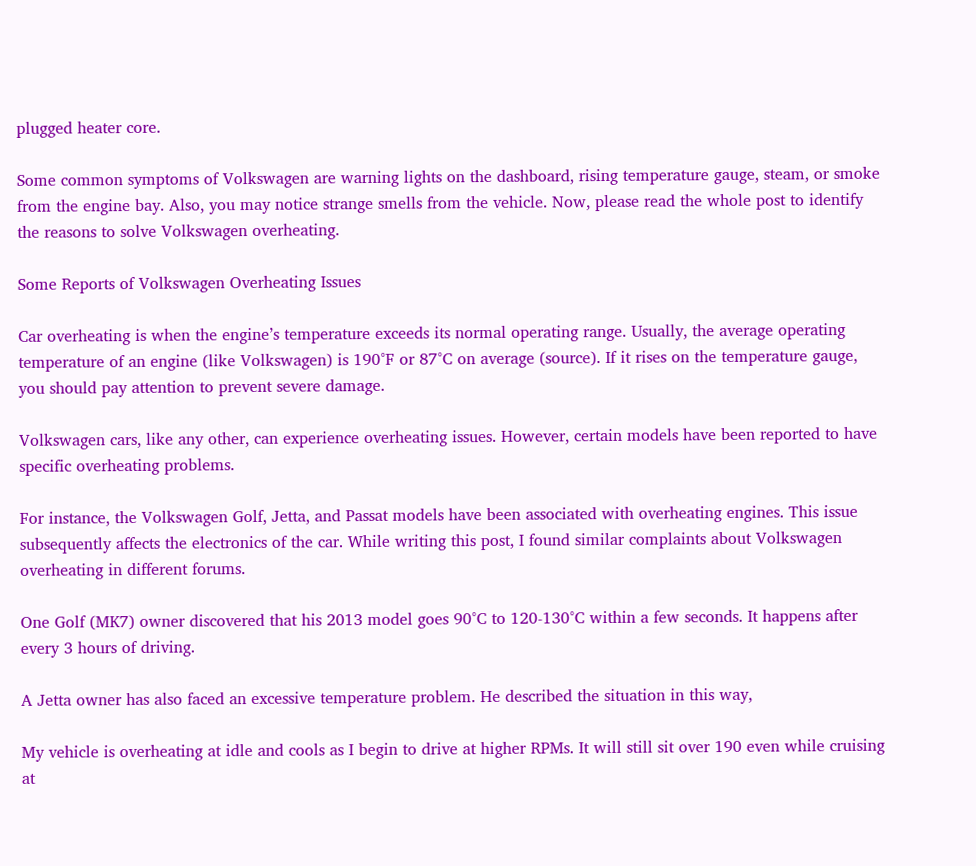plugged heater core.

Some common symptoms of Volkswagen are warning lights on the dashboard, rising temperature gauge, steam, or smoke from the engine bay. Also, you may notice strange smells from the vehicle. Now, please read the whole post to identify the reasons to solve Volkswagen overheating.

Some Reports of Volkswagen Overheating Issues

Car overheating is when the engine’s temperature exceeds its normal operating range. Usually, the average operating temperature of an engine (like Volkswagen) is 190°F or 87°C on average (source). If it rises on the temperature gauge, you should pay attention to prevent severe damage.

Volkswagen cars, like any other, can experience overheating issues. However, certain models have been reported to have specific overheating problems.

For instance, the Volkswagen Golf, Jetta, and Passat models have been associated with overheating engines. This issue subsequently affects the electronics of the car. While writing this post, I found similar complaints about Volkswagen overheating in different forums.

One Golf (MK7) owner discovered that his 2013 model goes 90°C to 120-130°C within a few seconds. It happens after every 3 hours of driving.

A Jetta owner has also faced an excessive temperature problem. He described the situation in this way,

My vehicle is overheating at idle and cools as I begin to drive at higher RPMs. It will still sit over 190 even while cruising at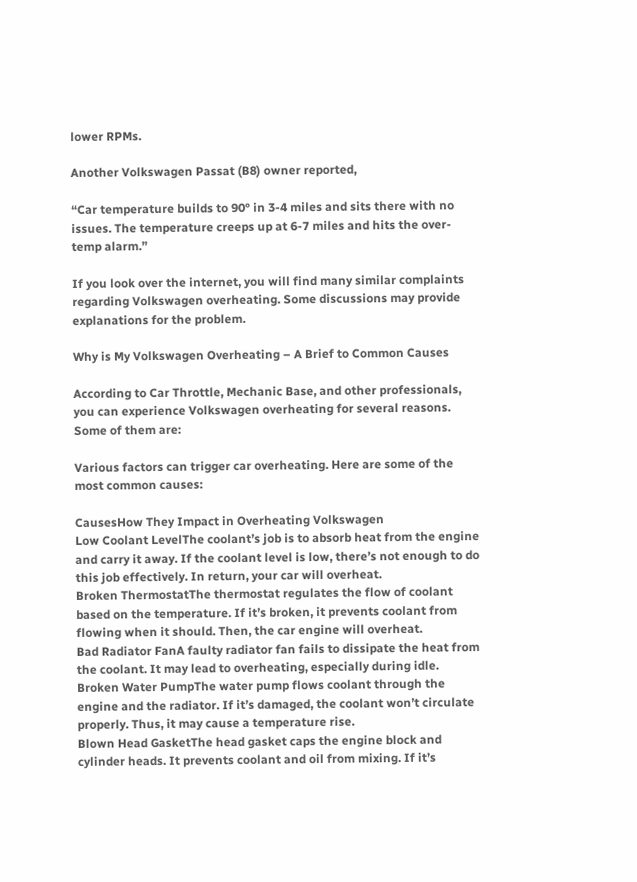lower RPMs.

Another Volkswagen Passat (B8) owner reported,

“Car temperature builds to 90° in 3-4 miles and sits there with no issues. The temperature creeps up at 6-7 miles and hits the over-temp alarm.”

If you look over the internet, you will find many similar complaints regarding Volkswagen overheating. Some discussions may provide explanations for the problem.

Why is My Volkswagen Overheating – A Brief to Common Causes

According to Car Throttle, Mechanic Base, and other professionals, you can experience Volkswagen overheating for several reasons. Some of them are:

Various factors can trigger car overheating. Here are some of the most common causes:

CausesHow They Impact in Overheating Volkswagen
Low Coolant LevelThe coolant’s job is to absorb heat from the engine and carry it away. If the coolant level is low, there’s not enough to do this job effectively. In return, your car will overheat.
Broken ThermostatThe thermostat regulates the flow of coolant based on the temperature. If it’s broken, it prevents coolant from flowing when it should. Then, the car engine will overheat.
Bad Radiator FanA faulty radiator fan fails to dissipate the heat from the coolant. It may lead to overheating, especially during idle.
Broken Water PumpThe water pump flows coolant through the engine and the radiator. If it’s damaged, the coolant won’t circulate properly. Thus, it may cause a temperature rise.
Blown Head GasketThe head gasket caps the engine block and cylinder heads. It prevents coolant and oil from mixing. If it’s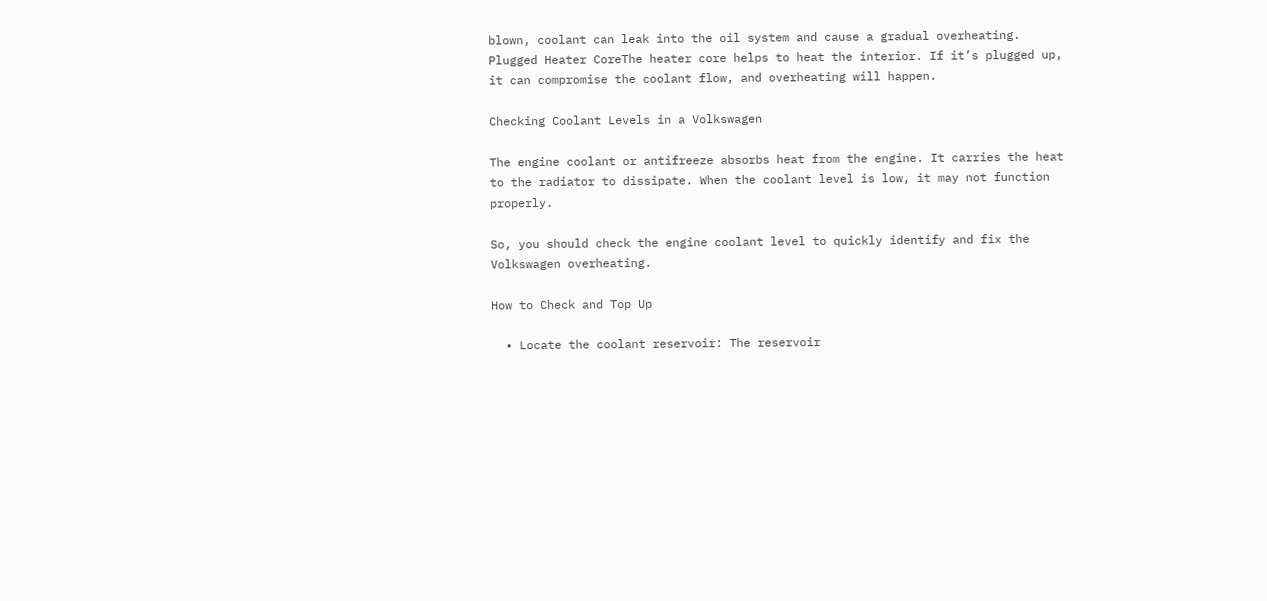blown, coolant can leak into the oil system and cause a gradual overheating.
Plugged Heater CoreThe heater core helps to heat the interior. If it’s plugged up, it can compromise the coolant flow, and overheating will happen.

Checking Coolant Levels in a Volkswagen

The engine coolant or antifreeze absorbs heat from the engine. It carries the heat to the radiator to dissipate. When the coolant level is low, it may not function properly.

So, you should check the engine coolant level to quickly identify and fix the Volkswagen overheating.

How to Check and Top Up

  • Locate the coolant reservoir: The reservoir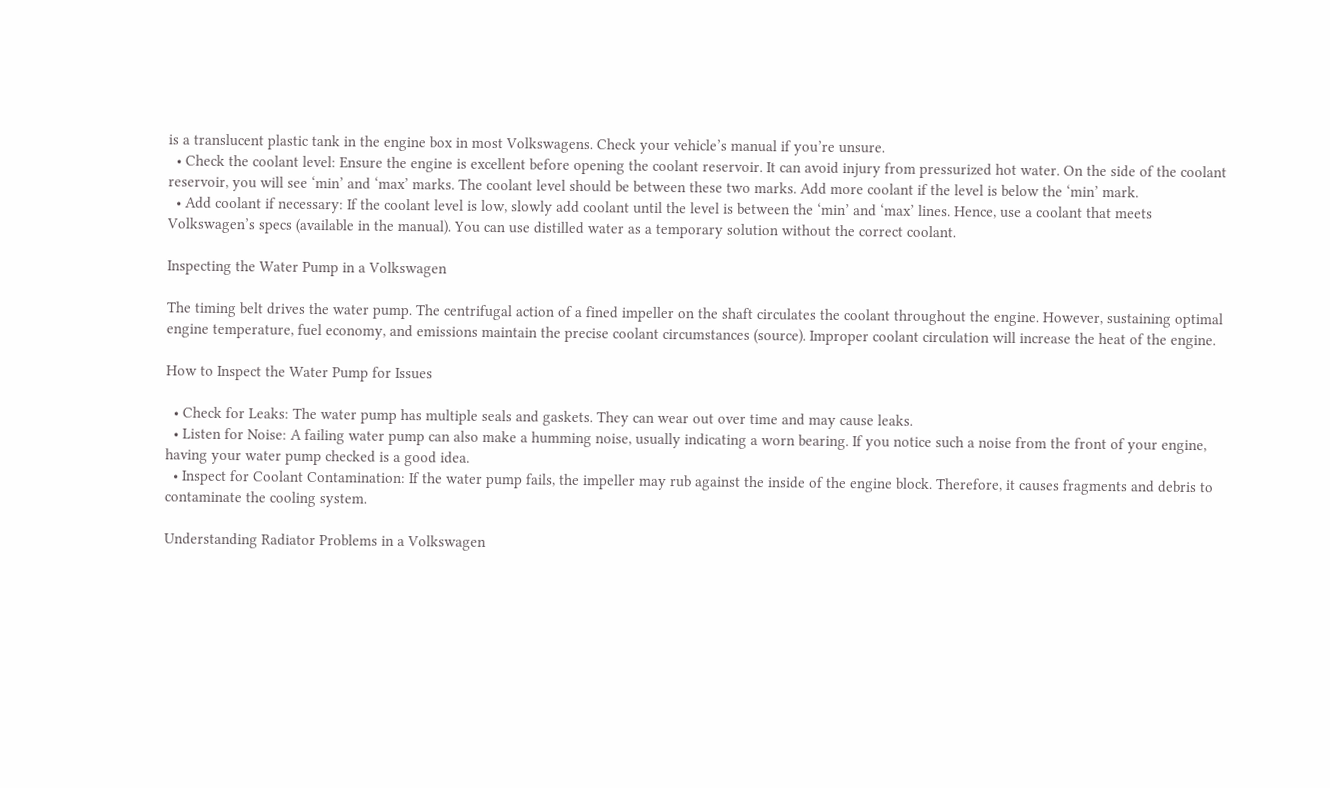is a translucent plastic tank in the engine box in most Volkswagens. Check your vehicle’s manual if you’re unsure.
  • Check the coolant level: Ensure the engine is excellent before opening the coolant reservoir. It can avoid injury from pressurized hot water. On the side of the coolant reservoir, you will see ‘min’ and ‘max’ marks. The coolant level should be between these two marks. Add more coolant if the level is below the ‘min’ mark.
  • Add coolant if necessary: If the coolant level is low, slowly add coolant until the level is between the ‘min’ and ‘max’ lines. Hence, use a coolant that meets Volkswagen’s specs (available in the manual). You can use distilled water as a temporary solution without the correct coolant.

Inspecting the Water Pump in a Volkswagen

The timing belt drives the water pump. The centrifugal action of a fined impeller on the shaft circulates the coolant throughout the engine. However, sustaining optimal engine temperature, fuel economy, and emissions maintain the precise coolant circumstances (source). Improper coolant circulation will increase the heat of the engine.

How to Inspect the Water Pump for Issues

  • Check for Leaks: The water pump has multiple seals and gaskets. They can wear out over time and may cause leaks.
  • Listen for Noise: A failing water pump can also make a humming noise, usually indicating a worn bearing. If you notice such a noise from the front of your engine, having your water pump checked is a good idea.
  • Inspect for Coolant Contamination: If the water pump fails, the impeller may rub against the inside of the engine block. Therefore, it causes fragments and debris to contaminate the cooling system.

Understanding Radiator Problems in a Volkswagen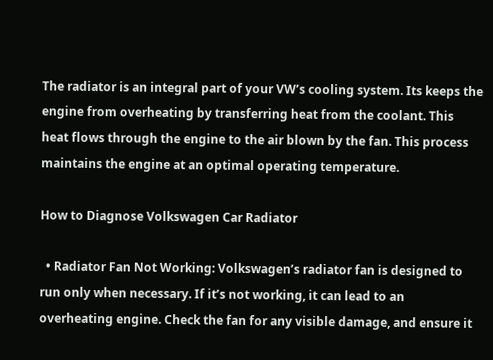The radiator is an integral part of your VW’s cooling system. Its keeps the engine from overheating by transferring heat from the coolant. This heat flows through the engine to the air blown by the fan. This process maintains the engine at an optimal operating temperature.

How to Diagnose Volkswagen Car Radiator

  • Radiator Fan Not Working: Volkswagen’s radiator fan is designed to run only when necessary. If it’s not working, it can lead to an overheating engine. Check the fan for any visible damage, and ensure it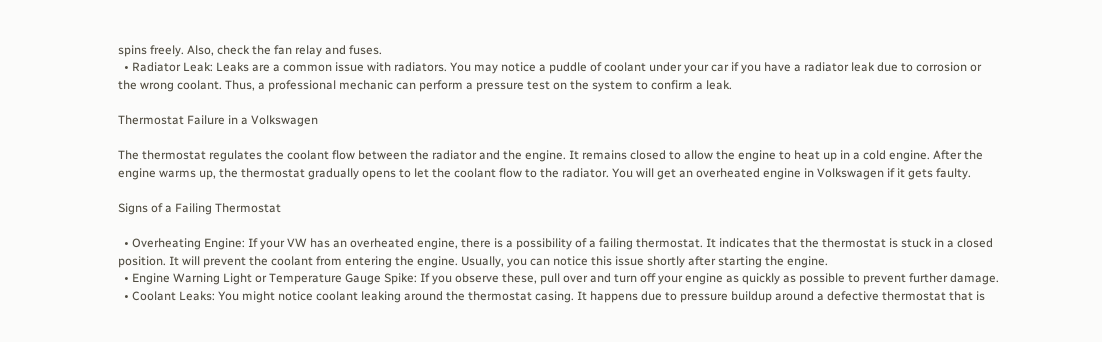spins freely. Also, check the fan relay and fuses.
  • Radiator Leak: Leaks are a common issue with radiators. You may notice a puddle of coolant under your car if you have a radiator leak due to corrosion or the wrong coolant. Thus, a professional mechanic can perform a pressure test on the system to confirm a leak.

Thermostat Failure in a Volkswagen

The thermostat regulates the coolant flow between the radiator and the engine. It remains closed to allow the engine to heat up in a cold engine. After the engine warms up, the thermostat gradually opens to let the coolant flow to the radiator. You will get an overheated engine in Volkswagen if it gets faulty.

Signs of a Failing Thermostat

  • Overheating Engine: If your VW has an overheated engine, there is a possibility of a failing thermostat. It indicates that the thermostat is stuck in a closed position. It will prevent the coolant from entering the engine. Usually, you can notice this issue shortly after starting the engine.
  • Engine Warning Light or Temperature Gauge Spike: If you observe these, pull over and turn off your engine as quickly as possible to prevent further damage.
  • Coolant Leaks: You might notice coolant leaking around the thermostat casing. It happens due to pressure buildup around a defective thermostat that is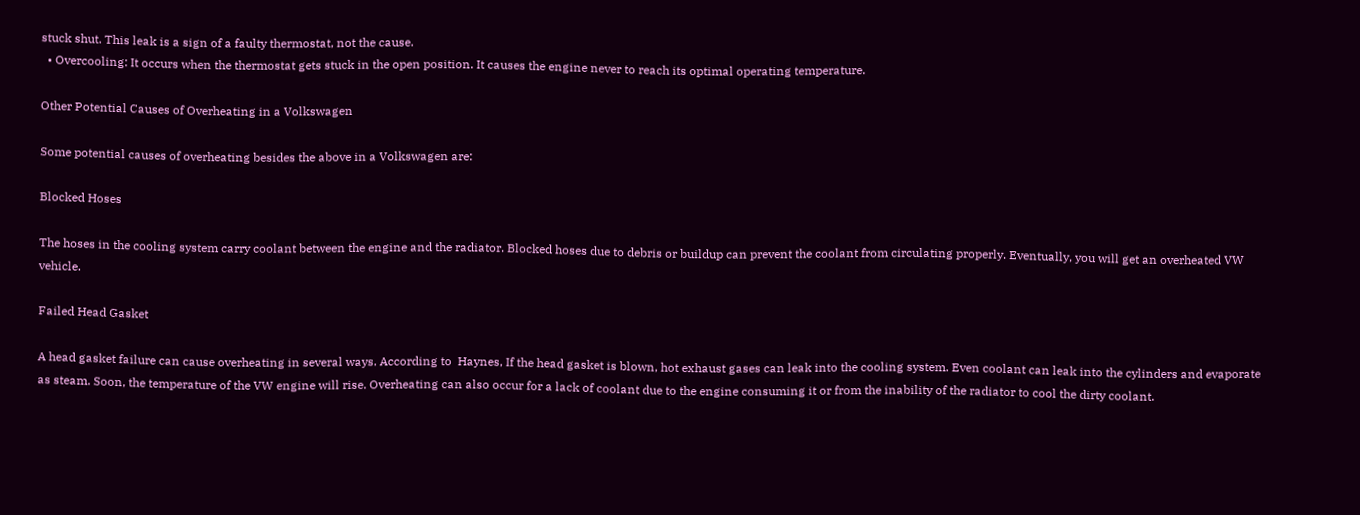stuck shut. This leak is a sign of a faulty thermostat, not the cause.
  • Overcooling: It occurs when the thermostat gets stuck in the open position. It causes the engine never to reach its optimal operating temperature.

Other Potential Causes of Overheating in a Volkswagen

Some potential causes of overheating besides the above in a Volkswagen are:

Blocked Hoses

The hoses in the cooling system carry coolant between the engine and the radiator. Blocked hoses due to debris or buildup can prevent the coolant from circulating properly. Eventually, you will get an overheated VW vehicle.

Failed Head Gasket

A head gasket failure can cause overheating in several ways. According to  Haynes, If the head gasket is blown, hot exhaust gases can leak into the cooling system. Even coolant can leak into the cylinders and evaporate as steam. Soon, the temperature of the VW engine will rise. Overheating can also occur for a lack of coolant due to the engine consuming it or from the inability of the radiator to cool the dirty coolant.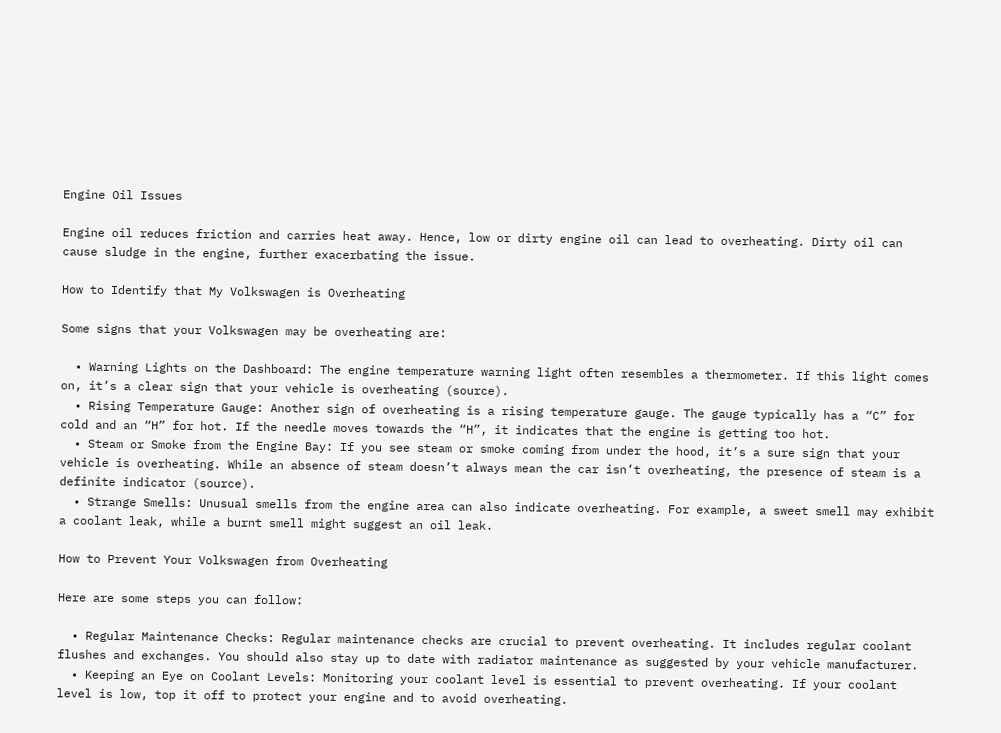Engine Oil Issues

Engine oil reduces friction and carries heat away. Hence, low or dirty engine oil can lead to overheating. Dirty oil can cause sludge in the engine, further exacerbating the issue.

How to Identify that My Volkswagen is Overheating

Some signs that your Volkswagen may be overheating are:

  • Warning Lights on the Dashboard: The engine temperature warning light often resembles a thermometer. If this light comes on, it’s a clear sign that your vehicle is overheating (source).
  • Rising Temperature Gauge: Another sign of overheating is a rising temperature gauge. The gauge typically has a “C” for cold and an “H” for hot. If the needle moves towards the “H”, it indicates that the engine is getting too hot.
  • Steam or Smoke from the Engine Bay: If you see steam or smoke coming from under the hood, it’s a sure sign that your vehicle is overheating. While an absence of steam doesn’t always mean the car isn’t overheating, the presence of steam is a definite indicator (source).
  • Strange Smells: Unusual smells from the engine area can also indicate overheating. For example, a sweet smell may exhibit a coolant leak, while a burnt smell might suggest an oil leak.

How to Prevent Your Volkswagen from Overheating

Here are some steps you can follow:

  • Regular Maintenance Checks: Regular maintenance checks are crucial to prevent overheating. It includes regular coolant flushes and exchanges. You should also stay up to date with radiator maintenance as suggested by your vehicle manufacturer.
  • Keeping an Eye on Coolant Levels: Monitoring your coolant level is essential to prevent overheating. If your coolant level is low, top it off to protect your engine and to avoid overheating.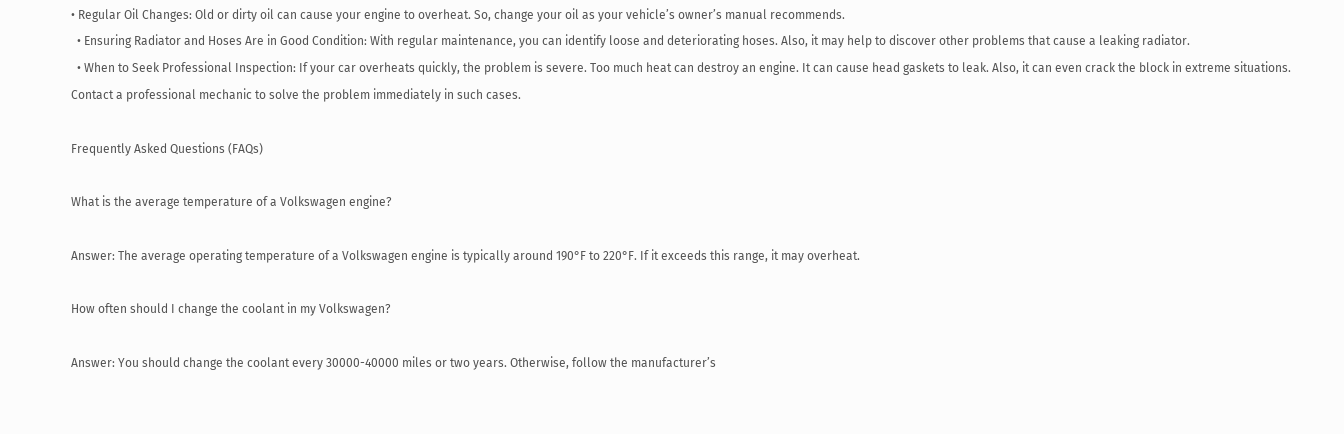• Regular Oil Changes: Old or dirty oil can cause your engine to overheat. So, change your oil as your vehicle’s owner’s manual recommends.
  • Ensuring Radiator and Hoses Are in Good Condition: With regular maintenance, you can identify loose and deteriorating hoses. Also, it may help to discover other problems that cause a leaking radiator.
  • When to Seek Professional Inspection: If your car overheats quickly, the problem is severe. Too much heat can destroy an engine. It can cause head gaskets to leak. Also, it can even crack the block in extreme situations. Contact a professional mechanic to solve the problem immediately in such cases.

Frequently Asked Questions (FAQs)

What is the average temperature of a Volkswagen engine?

Answer: The average operating temperature of a Volkswagen engine is typically around 190°F to 220°F. If it exceeds this range, it may overheat.

How often should I change the coolant in my Volkswagen?

Answer: You should change the coolant every 30000-40000 miles or two years. Otherwise, follow the manufacturer’s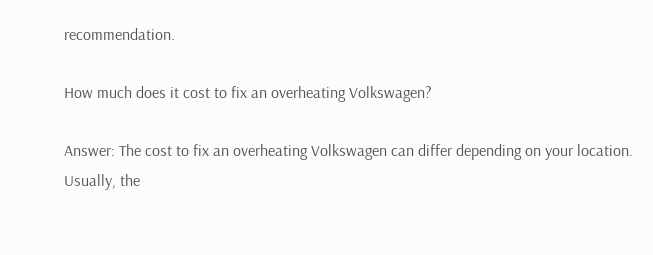recommendation.

How much does it cost to fix an overheating Volkswagen?

Answer: The cost to fix an overheating Volkswagen can differ depending on your location. Usually, the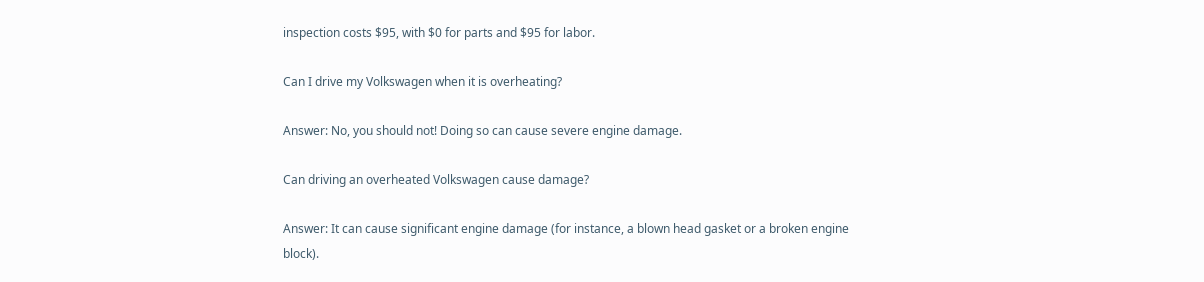inspection costs $95, with $0 for parts and $95 for labor.

Can I drive my Volkswagen when it is overheating?

Answer: No, you should not! Doing so can cause severe engine damage.

Can driving an overheated Volkswagen cause damage?

Answer: It can cause significant engine damage (for instance, a blown head gasket or a broken engine block).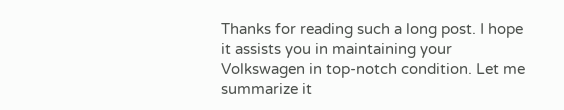Thanks for reading such a long post. I hope it assists you in maintaining your Volkswagen in top-notch condition. Let me summarize it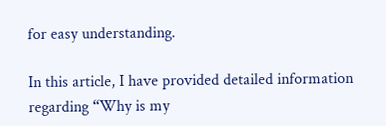for easy understanding.

In this article, I have provided detailed information regarding “Why is my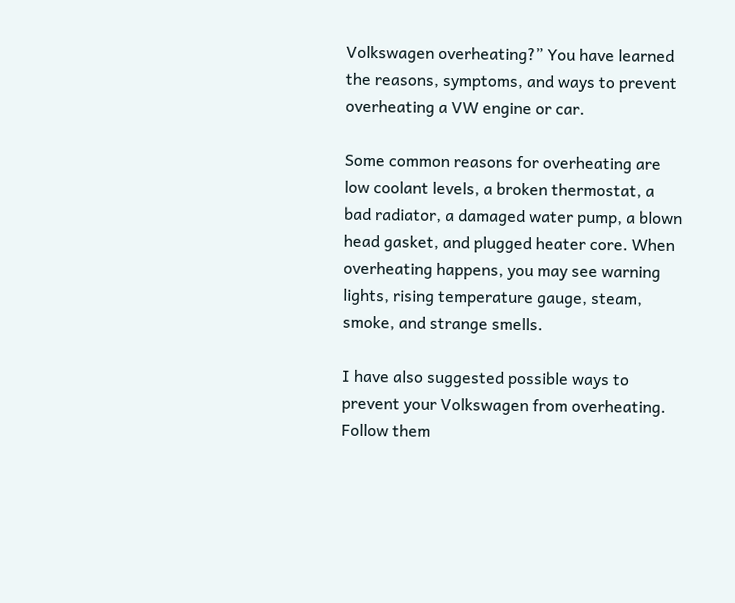Volkswagen overheating?” You have learned the reasons, symptoms, and ways to prevent overheating a VW engine or car.

Some common reasons for overheating are low coolant levels, a broken thermostat, a bad radiator, a damaged water pump, a blown head gasket, and plugged heater core. When overheating happens, you may see warning lights, rising temperature gauge, steam, smoke, and strange smells.

I have also suggested possible ways to prevent your Volkswagen from overheating. Follow them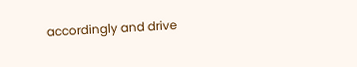accordingly and drive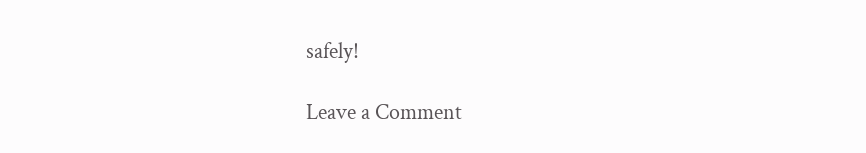safely!

Leave a Comment